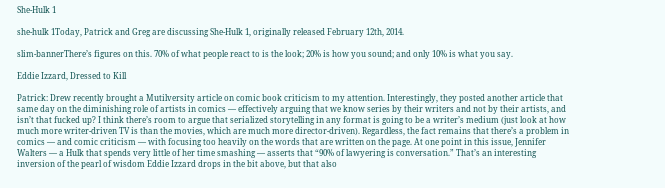She-Hulk 1

she-hulk 1Today, Patrick and Greg are discussing She-Hulk 1, originally released February 12th, 2014.

slim-bannerThere’s figures on this. 70% of what people react to is the look; 20% is how you sound; and only 10% is what you say.

Eddie Izzard, Dressed to Kill

Patrick: Drew recently brought a Mutilversity article on comic book criticism to my attention. Interestingly, they posted another article that same day on the diminishing role of artists in comics — effectively arguing that we know series by their writers and not by their artists, and isn’t that fucked up? I think there’s room to argue that serialized storytelling in any format is going to be a writer’s medium (just look at how much more writer-driven TV is than the movies, which are much more director-driven). Regardless, the fact remains that there’s a problem in comics — and comic criticism — with focusing too heavily on the words that are written on the page. At one point in this issue, Jennifer Walters — a Hulk that spends very little of her time smashing — asserts that “90% of lawyering is conversation.” That’s an interesting inversion of the pearl of wisdom Eddie Izzard drops in the bit above, but that also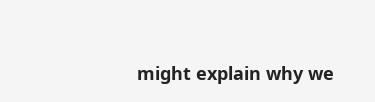might explain why we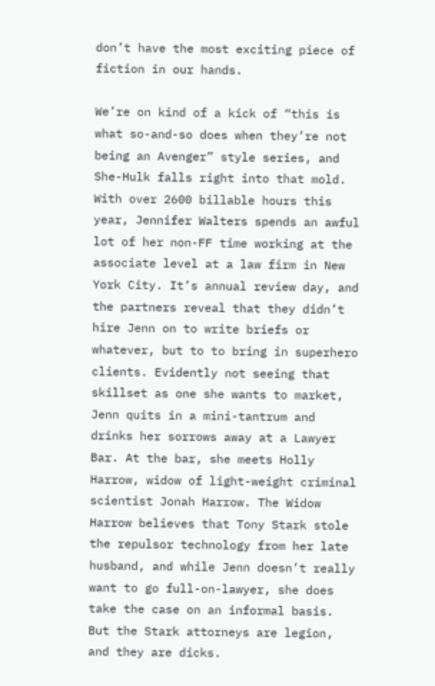don’t have the most exciting piece of fiction in our hands.

We’re on kind of a kick of “this is what so-and-so does when they’re not being an Avenger” style series, and She-Hulk falls right into that mold. With over 2600 billable hours this year, Jennifer Walters spends an awful lot of her non-FF time working at the associate level at a law firm in New York City. It’s annual review day, and the partners reveal that they didn’t hire Jenn on to write briefs or whatever, but to to bring in superhero clients. Evidently not seeing that skillset as one she wants to market, Jenn quits in a mini-tantrum and drinks her sorrows away at a Lawyer Bar. At the bar, she meets Holly Harrow, widow of light-weight criminal scientist Jonah Harrow. The Widow Harrow believes that Tony Stark stole the repulsor technology from her late husband, and while Jenn doesn’t really want to go full-on-lawyer, she does take the case on an informal basis. But the Stark attorneys are legion, and they are dicks.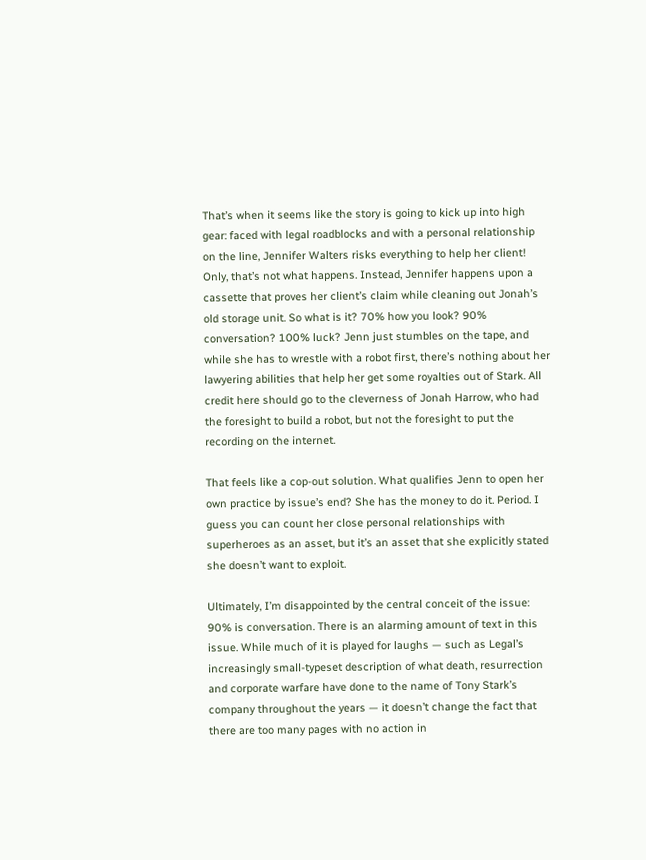That’s when it seems like the story is going to kick up into high gear: faced with legal roadblocks and with a personal relationship on the line, Jennifer Walters risks everything to help her client! Only, that’s not what happens. Instead, Jennifer happens upon a cassette that proves her client’s claim while cleaning out Jonah’s old storage unit. So what is it? 70% how you look? 90% conversation? 100% luck? Jenn just stumbles on the tape, and while she has to wrestle with a robot first, there’s nothing about her lawyering abilities that help her get some royalties out of Stark. All credit here should go to the cleverness of Jonah Harrow, who had the foresight to build a robot, but not the foresight to put the recording on the internet.

That feels like a cop-out solution. What qualifies Jenn to open her own practice by issue’s end? She has the money to do it. Period. I guess you can count her close personal relationships with superheroes as an asset, but it’s an asset that she explicitly stated she doesn’t want to exploit.

Ultimately, I’m disappointed by the central conceit of the issue: 90% is conversation. There is an alarming amount of text in this issue. While much of it is played for laughs — such as Legal’s increasingly small-typeset description of what death, resurrection and corporate warfare have done to the name of Tony Stark’s company throughout the years — it doesn’t change the fact that there are too many pages with no action in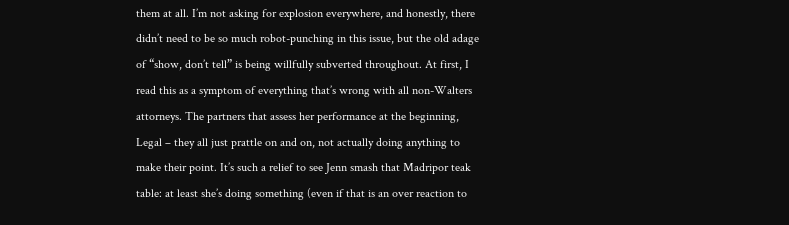them at all. I’m not asking for explosion everywhere, and honestly, there didn’t need to be so much robot-punching in this issue, but the old adage of “show, don’t tell” is being willfully subverted throughout. At first, I read this as a symptom of everything that’s wrong with all non-Walters attorneys. The partners that assess her performance at the beginning, Legal – they all just prattle on and on, not actually doing anything to make their point. It’s such a relief to see Jenn smash that Madripor teak table: at least she’s doing something (even if that is an over reaction to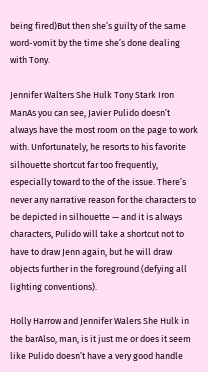being fired)But then she’s guilty of the same word-vomit by the time she’s done dealing with Tony.

Jennifer Walters She Hulk Tony Stark Iron ManAs you can see, Javier Pulido doesn’t always have the most room on the page to work with. Unfortunately, he resorts to his favorite silhouette shortcut far too frequently, especially toward to the of the issue. There’s never any narrative reason for the characters to be depicted in silhouette — and it is always characters, Pulido will take a shortcut not to have to draw Jenn again, but he will draw objects further in the foreground (defying all lighting conventions).

Holly Harrow and Jennifer Walers She Hulk in the barAlso, man, is it just me or does it seem like Pulido doesn’t have a very good handle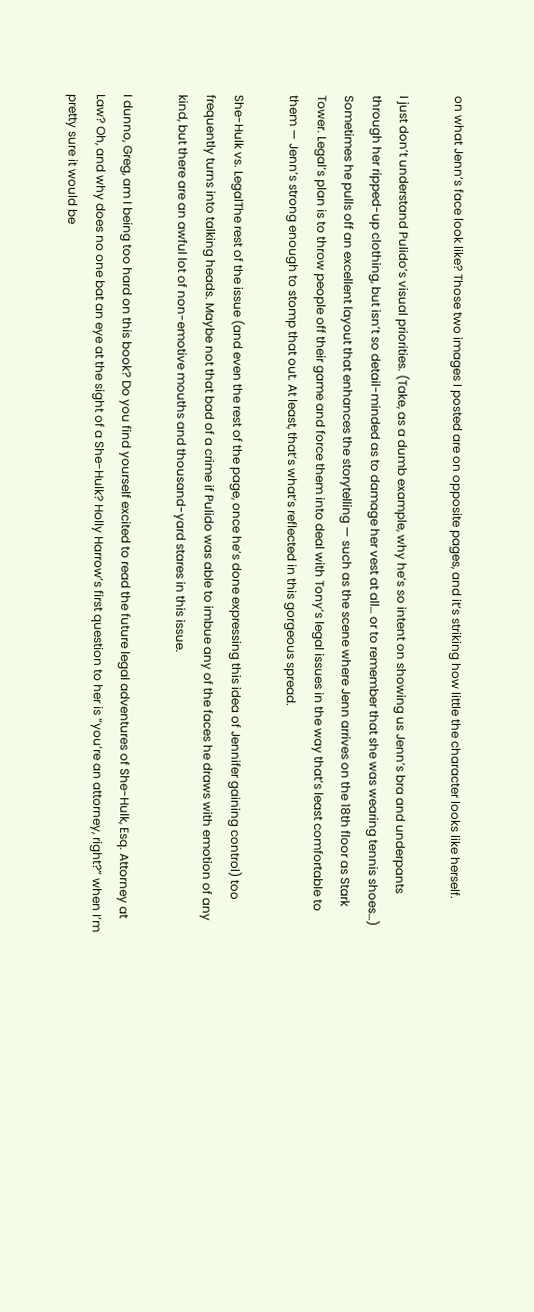on what Jenn’s face look like? Those two images I posted are on opposite pages, and it’s striking how little the character looks like herself.

I just don’t understand Pulido’s visual priorities. (Take, as a dumb example, why he’s so intent on showing us Jenn’s bra and underpants through her ripped-up clothing, but isn’t so detail-minded as to damage her vest at all… or to remember that she was wearing tennis shoes…) Sometimes he pulls off an excellent layout that enhances the storytelling — such as the scene where Jenn arrives on the 18th floor as Stark Tower. Legal’s plan is to throw people off their game and force them into deal with Tony’s legal issues in the way that’s least comfortable to them — Jenn’s strong enough to stomp that out. At least, that’s what’s reflected in this gorgeous spread.

She-Hulk vs. LegalThe rest of the issue (and even the rest of the page, once he’s done expressing this idea of Jennifer gaining control) too frequently turns into talking heads. Maybe not that bad of a crime if Pulido was able to imbue any of the faces he draws with emotion of any kind, but there are an awful lot of non-emotive mouths and thousand-yard stares in this issue.

I dunno, Greg, am I being too hard on this book? Do you find yourself excited to read the future legal adventures of She-Hulk, Esq. Attorney at Law? Oh, and why does no one bat an eye at the sight of a She-Hulk? Holly Harrow’s first question to her is “you’re an attorney, right?” when I’m pretty sure it would be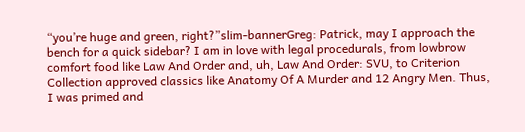“you’re huge and green, right?”slim-bannerGreg: Patrick, may I approach the bench for a quick sidebar? I am in love with legal procedurals, from lowbrow comfort food like Law And Order and, uh, Law And Order: SVU, to Criterion Collection approved classics like Anatomy Of A Murder and 12 Angry Men. Thus, I was primed and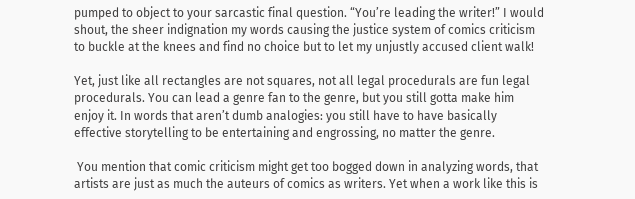pumped to object to your sarcastic final question. “You’re leading the writer!” I would shout, the sheer indignation my words causing the justice system of comics criticism to buckle at the knees and find no choice but to let my unjustly accused client walk!

Yet, just like all rectangles are not squares, not all legal procedurals are fun legal procedurals. You can lead a genre fan to the genre, but you still gotta make him enjoy it. In words that aren’t dumb analogies: you still have to have basically effective storytelling to be entertaining and engrossing, no matter the genre.

 You mention that comic criticism might get too bogged down in analyzing words, that artists are just as much the auteurs of comics as writers. Yet when a work like this is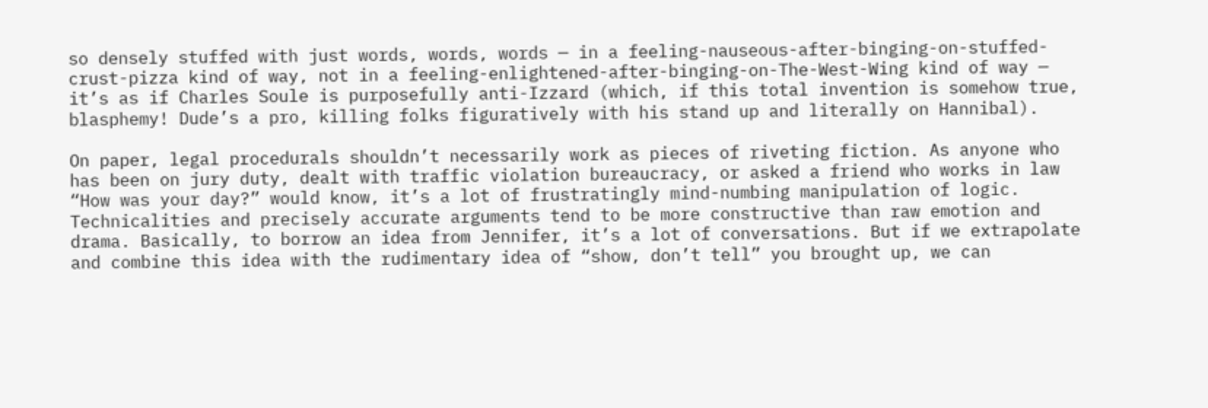so densely stuffed with just words, words, words — in a feeling-nauseous-after-binging-on-stuffed-crust-pizza kind of way, not in a feeling-enlightened-after-binging-on-The-West-Wing kind of way — it’s as if Charles Soule is purposefully anti-Izzard (which, if this total invention is somehow true, blasphemy! Dude’s a pro, killing folks figuratively with his stand up and literally on Hannibal).

On paper, legal procedurals shouldn’t necessarily work as pieces of riveting fiction. As anyone who has been on jury duty, dealt with traffic violation bureaucracy, or asked a friend who works in law “How was your day?” would know, it’s a lot of frustratingly mind-numbing manipulation of logic. Technicalities and precisely accurate arguments tend to be more constructive than raw emotion and drama. Basically, to borrow an idea from Jennifer, it’s a lot of conversations. But if we extrapolate and combine this idea with the rudimentary idea of “show, don’t tell” you brought up, we can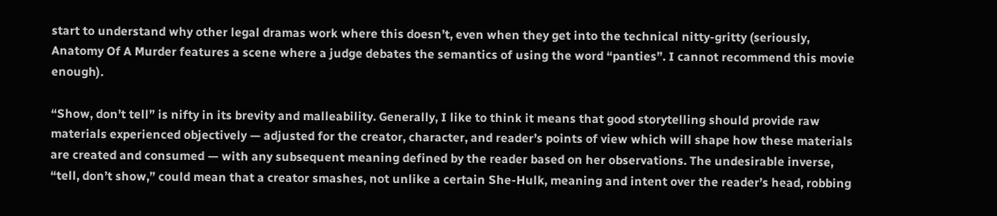start to understand why other legal dramas work where this doesn’t, even when they get into the technical nitty-gritty (seriously, Anatomy Of A Murder features a scene where a judge debates the semantics of using the word “panties”. I cannot recommend this movie enough).

“Show, don’t tell” is nifty in its brevity and malleability. Generally, I like to think it means that good storytelling should provide raw materials experienced objectively — adjusted for the creator, character, and reader’s points of view which will shape how these materials are created and consumed — with any subsequent meaning defined by the reader based on her observations. The undesirable inverse, “tell, don’t show,” could mean that a creator smashes, not unlike a certain She-Hulk, meaning and intent over the reader’s head, robbing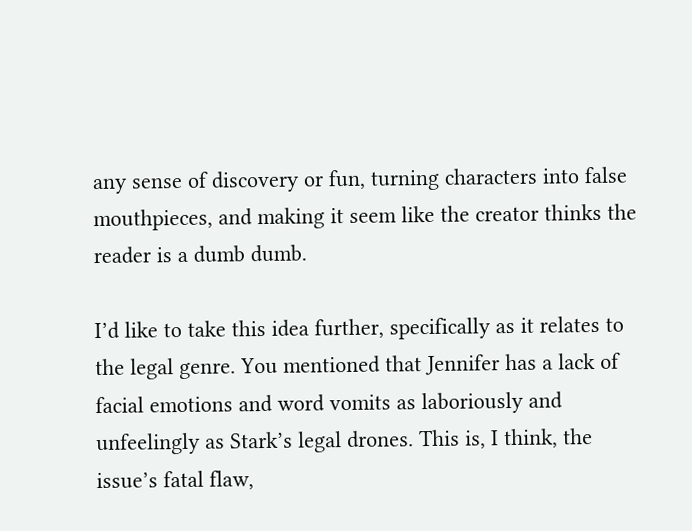any sense of discovery or fun, turning characters into false mouthpieces, and making it seem like the creator thinks the reader is a dumb dumb.

I’d like to take this idea further, specifically as it relates to the legal genre. You mentioned that Jennifer has a lack of facial emotions and word vomits as laboriously and unfeelingly as Stark’s legal drones. This is, I think, the issue’s fatal flaw,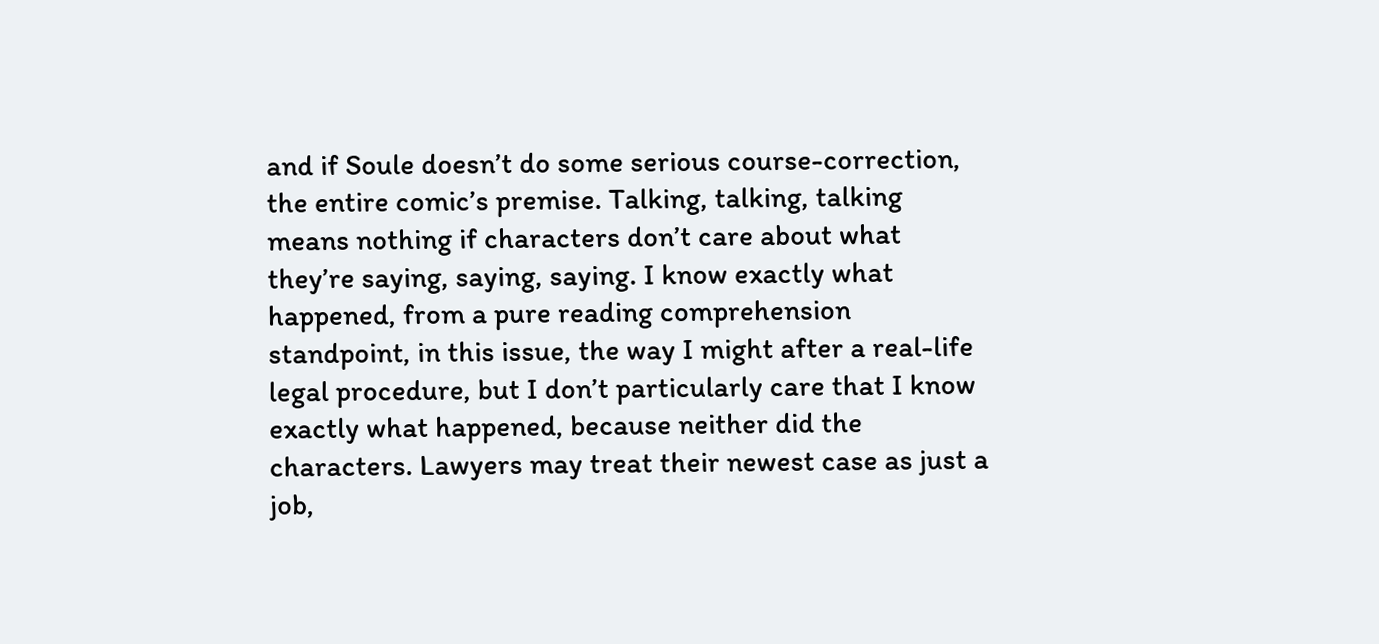and if Soule doesn’t do some serious course-correction, the entire comic’s premise. Talking, talking, talking means nothing if characters don’t care about what they’re saying, saying, saying. I know exactly what happened, from a pure reading comprehension standpoint, in this issue, the way I might after a real-life legal procedure, but I don’t particularly care that I know exactly what happened, because neither did the characters. Lawyers may treat their newest case as just a job,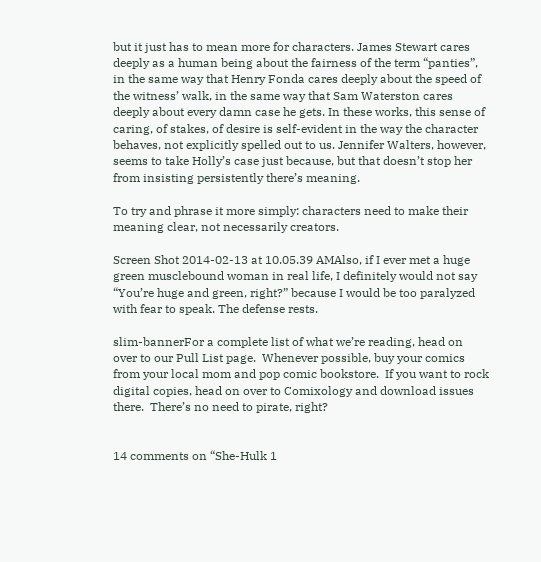but it just has to mean more for characters. James Stewart cares deeply as a human being about the fairness of the term “panties”, in the same way that Henry Fonda cares deeply about the speed of the witness’ walk, in the same way that Sam Waterston cares deeply about every damn case he gets. In these works, this sense of caring, of stakes, of desire is self-evident in the way the character behaves, not explicitly spelled out to us. Jennifer Walters, however, seems to take Holly’s case just because, but that doesn’t stop her from insisting persistently there’s meaning.

To try and phrase it more simply: characters need to make their meaning clear, not necessarily creators.

Screen Shot 2014-02-13 at 10.05.39 AMAlso, if I ever met a huge green musclebound woman in real life, I definitely would not say “You’re huge and green, right?” because I would be too paralyzed with fear to speak. The defense rests.

slim-bannerFor a complete list of what we’re reading, head on over to our Pull List page.  Whenever possible, buy your comics from your local mom and pop comic bookstore.  If you want to rock digital copies, head on over to Comixology and download issues there.  There’s no need to pirate, right?


14 comments on “She-Hulk 1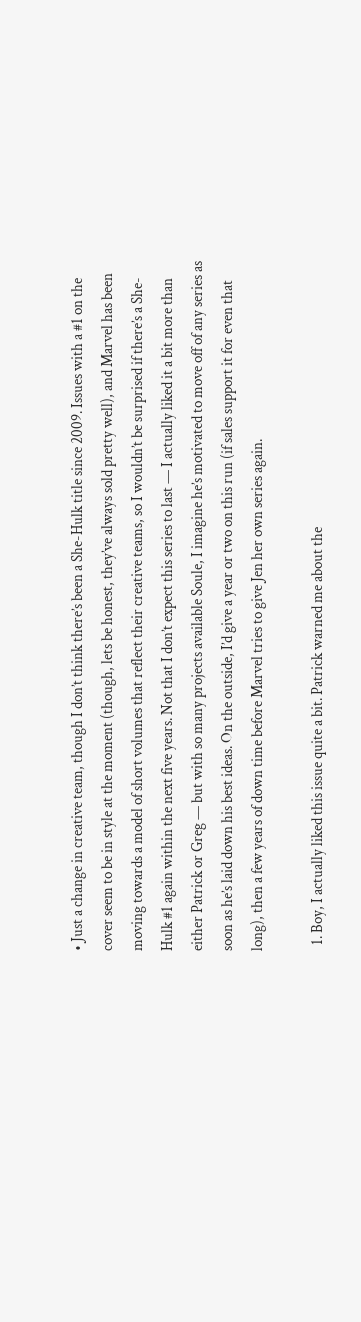• Just a change in creative team, though I don’t think there’s been a She-Hulk title since 2009. Issues with a #1 on the cover seem to be in style at the moment (though, lets be honest, they’ve always sold pretty well), and Marvel has been moving towards a model of short volumes that reflect their creative teams, so I wouldn’t be surprised if there’s a She-Hulk #1 again within the next five years. Not that I don’t expect this series to last — I actually liked it a bit more than either Patrick or Greg — but with so many projects available Soule, I imagine he’s motivated to move off of any series as soon as he’s laid down his best ideas. On the outside, I’d give a year or two on this run (if sales support it for even that long), then a few years of down time before Marvel tries to give Jen her own series again.

  1. Boy, I actually liked this issue quite a bit. Patrick warned me about the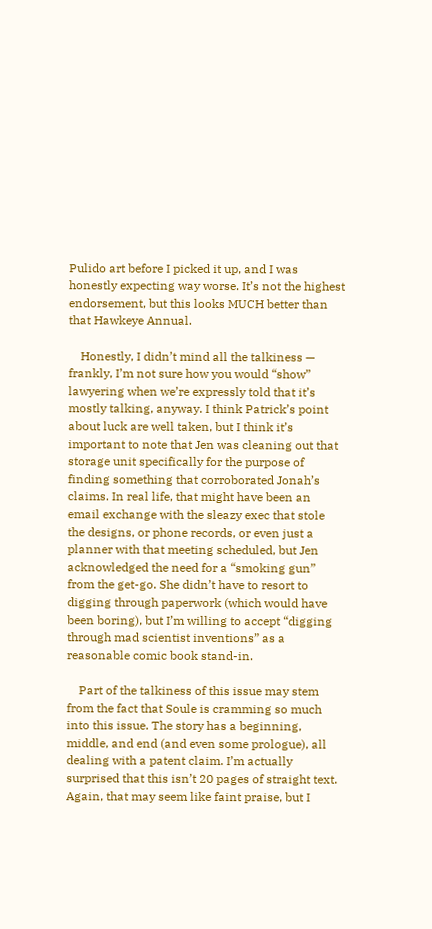Pulido art before I picked it up, and I was honestly expecting way worse. It’s not the highest endorsement, but this looks MUCH better than that Hawkeye Annual.

    Honestly, I didn’t mind all the talkiness — frankly, I’m not sure how you would “show” lawyering when we’re expressly told that it’s mostly talking, anyway. I think Patrick’s point about luck are well taken, but I think it’s important to note that Jen was cleaning out that storage unit specifically for the purpose of finding something that corroborated Jonah’s claims. In real life, that might have been an email exchange with the sleazy exec that stole the designs, or phone records, or even just a planner with that meeting scheduled, but Jen acknowledged the need for a “smoking gun” from the get-go. She didn’t have to resort to digging through paperwork (which would have been boring), but I’m willing to accept “digging through mad scientist inventions” as a reasonable comic book stand-in.

    Part of the talkiness of this issue may stem from the fact that Soule is cramming so much into this issue. The story has a beginning, middle, and end (and even some prologue), all dealing with a patent claim. I’m actually surprised that this isn’t 20 pages of straight text. Again, that may seem like faint praise, but I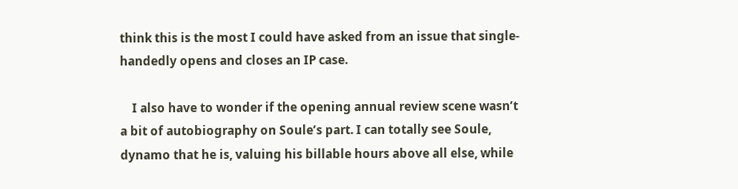think this is the most I could have asked from an issue that single-handedly opens and closes an IP case.

    I also have to wonder if the opening annual review scene wasn’t a bit of autobiography on Soule’s part. I can totally see Soule, dynamo that he is, valuing his billable hours above all else, while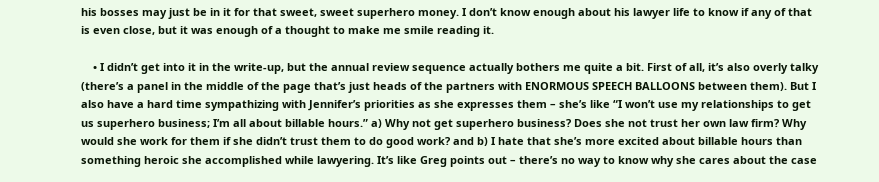his bosses may just be in it for that sweet, sweet superhero money. I don’t know enough about his lawyer life to know if any of that is even close, but it was enough of a thought to make me smile reading it.

    • I didn’t get into it in the write-up, but the annual review sequence actually bothers me quite a bit. First of all, it’s also overly talky (there’s a panel in the middle of the page that’s just heads of the partners with ENORMOUS SPEECH BALLOONS between them). But I also have a hard time sympathizing with Jennifer’s priorities as she expresses them – she’s like “I won’t use my relationships to get us superhero business; I’m all about billable hours.” a) Why not get superhero business? Does she not trust her own law firm? Why would she work for them if she didn’t trust them to do good work? and b) I hate that she’s more excited about billable hours than something heroic she accomplished while lawyering. It’s like Greg points out – there’s no way to know why she cares about the case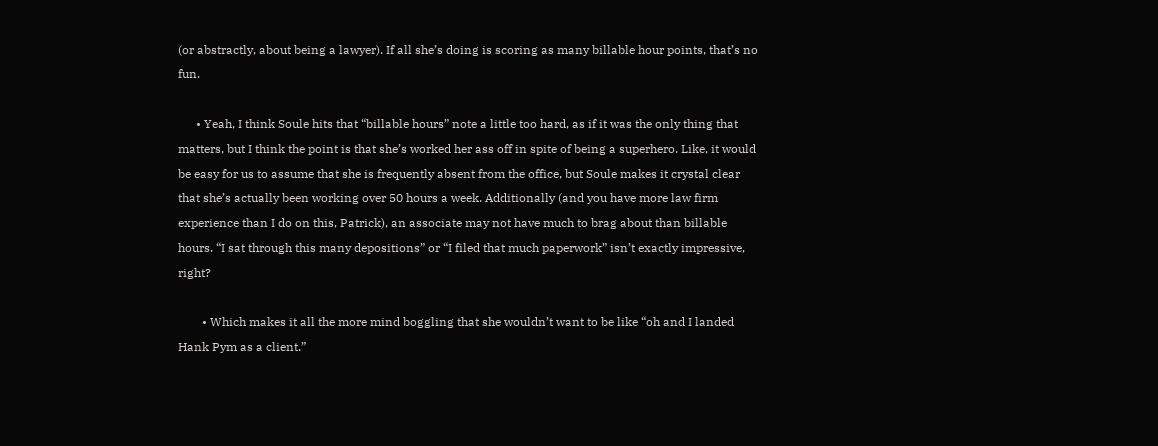(or abstractly, about being a lawyer). If all she’s doing is scoring as many billable hour points, that’s no fun.

      • Yeah, I think Soule hits that “billable hours” note a little too hard, as if it was the only thing that matters, but I think the point is that she’s worked her ass off in spite of being a superhero. Like, it would be easy for us to assume that she is frequently absent from the office, but Soule makes it crystal clear that she’s actually been working over 50 hours a week. Additionally (and you have more law firm experience than I do on this, Patrick), an associate may not have much to brag about than billable hours. “I sat through this many depositions” or “I filed that much paperwork” isn’t exactly impressive, right?

        • Which makes it all the more mind boggling that she wouldn’t want to be like “oh and I landed Hank Pym as a client.”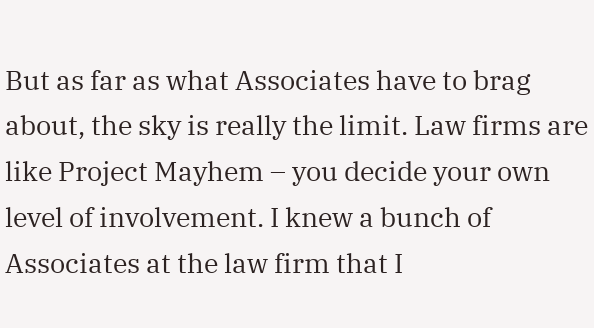But as far as what Associates have to brag about, the sky is really the limit. Law firms are like Project Mayhem – you decide your own level of involvement. I knew a bunch of Associates at the law firm that I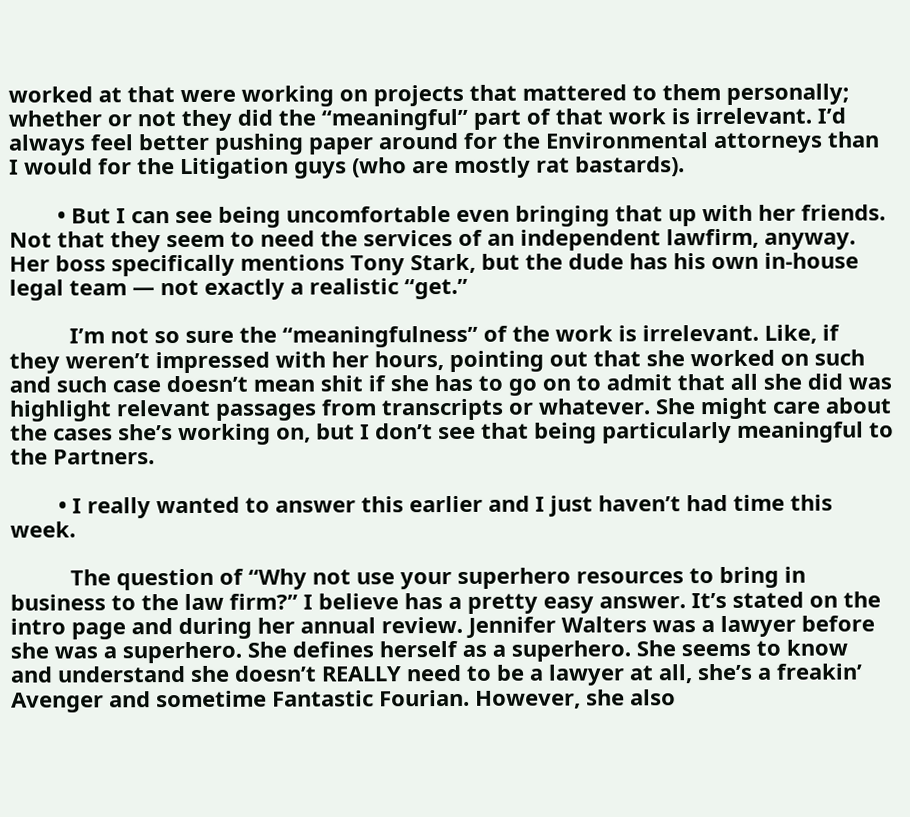worked at that were working on projects that mattered to them personally; whether or not they did the “meaningful” part of that work is irrelevant. I’d always feel better pushing paper around for the Environmental attorneys than I would for the Litigation guys (who are mostly rat bastards).

        • But I can see being uncomfortable even bringing that up with her friends. Not that they seem to need the services of an independent lawfirm, anyway. Her boss specifically mentions Tony Stark, but the dude has his own in-house legal team — not exactly a realistic “get.”

          I’m not so sure the “meaningfulness” of the work is irrelevant. Like, if they weren’t impressed with her hours, pointing out that she worked on such and such case doesn’t mean shit if she has to go on to admit that all she did was highlight relevant passages from transcripts or whatever. She might care about the cases she’s working on, but I don’t see that being particularly meaningful to the Partners.

        • I really wanted to answer this earlier and I just haven’t had time this week.

          The question of “Why not use your superhero resources to bring in business to the law firm?” I believe has a pretty easy answer. It’s stated on the intro page and during her annual review. Jennifer Walters was a lawyer before she was a superhero. She defines herself as a superhero. She seems to know and understand she doesn’t REALLY need to be a lawyer at all, she’s a freakin’ Avenger and sometime Fantastic Fourian. However, she also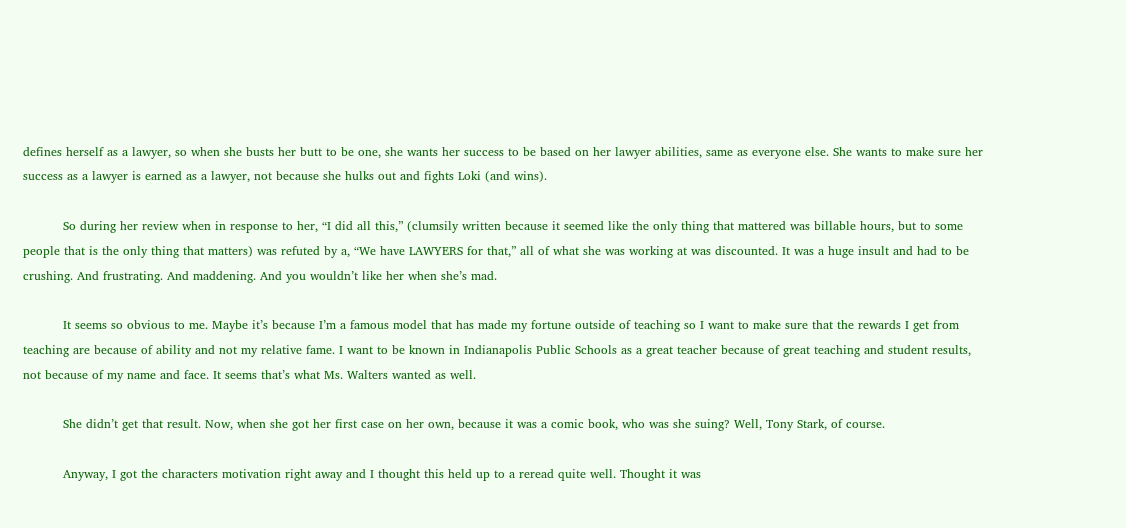defines herself as a lawyer, so when she busts her butt to be one, she wants her success to be based on her lawyer abilities, same as everyone else. She wants to make sure her success as a lawyer is earned as a lawyer, not because she hulks out and fights Loki (and wins).

          So during her review when in response to her, “I did all this,” (clumsily written because it seemed like the only thing that mattered was billable hours, but to some people that is the only thing that matters) was refuted by a, “We have LAWYERS for that,” all of what she was working at was discounted. It was a huge insult and had to be crushing. And frustrating. And maddening. And you wouldn’t like her when she’s mad.

          It seems so obvious to me. Maybe it’s because I’m a famous model that has made my fortune outside of teaching so I want to make sure that the rewards I get from teaching are because of ability and not my relative fame. I want to be known in Indianapolis Public Schools as a great teacher because of great teaching and student results, not because of my name and face. It seems that’s what Ms. Walters wanted as well.

          She didn’t get that result. Now, when she got her first case on her own, because it was a comic book, who was she suing? Well, Tony Stark, of course.

          Anyway, I got the characters motivation right away and I thought this held up to a reread quite well. Thought it was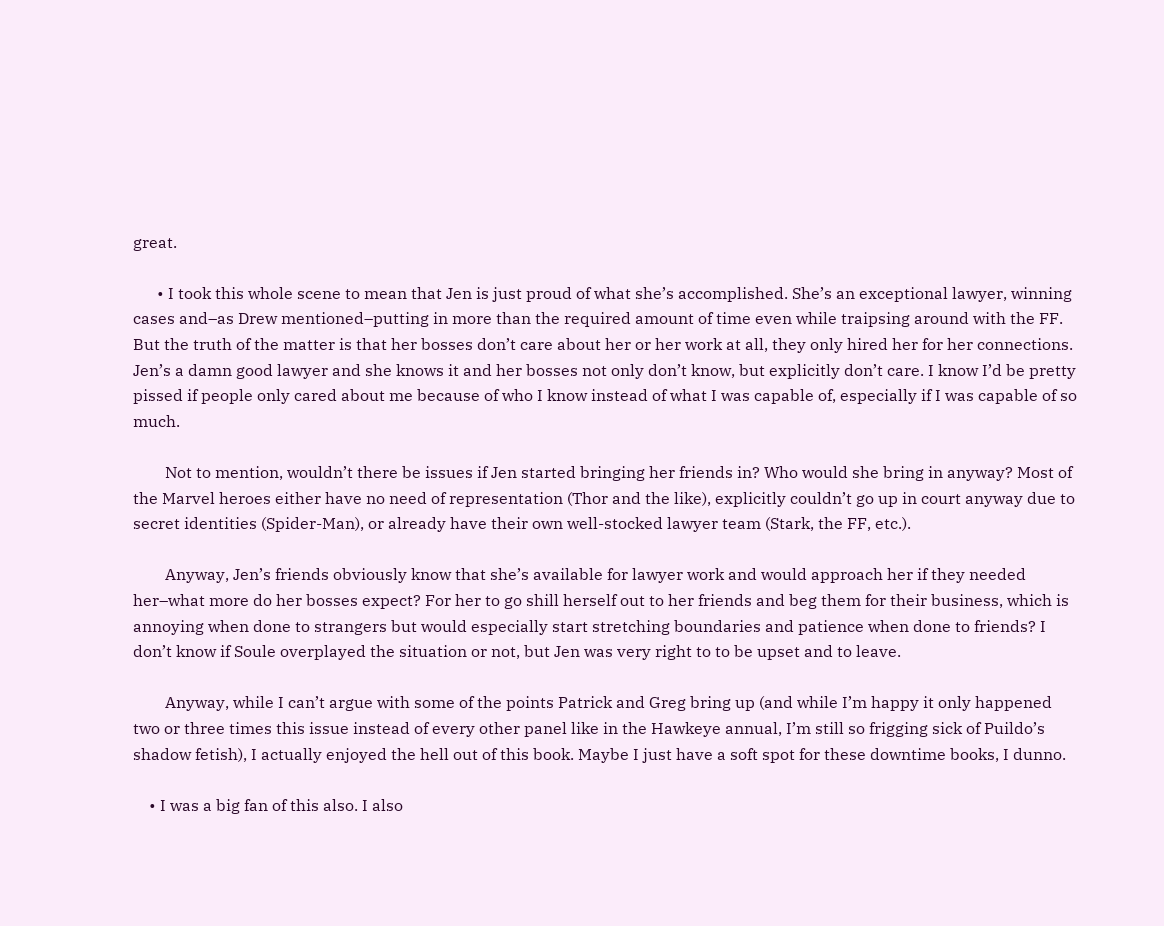great.

      • I took this whole scene to mean that Jen is just proud of what she’s accomplished. She’s an exceptional lawyer, winning cases and–as Drew mentioned–putting in more than the required amount of time even while traipsing around with the FF. But the truth of the matter is that her bosses don’t care about her or her work at all, they only hired her for her connections. Jen’s a damn good lawyer and she knows it and her bosses not only don’t know, but explicitly don’t care. I know I’d be pretty pissed if people only cared about me because of who I know instead of what I was capable of, especially if I was capable of so much.

        Not to mention, wouldn’t there be issues if Jen started bringing her friends in? Who would she bring in anyway? Most of the Marvel heroes either have no need of representation (Thor and the like), explicitly couldn’t go up in court anyway due to secret identities (Spider-Man), or already have their own well-stocked lawyer team (Stark, the FF, etc.).

        Anyway, Jen’s friends obviously know that she’s available for lawyer work and would approach her if they needed her–what more do her bosses expect? For her to go shill herself out to her friends and beg them for their business, which is annoying when done to strangers but would especially start stretching boundaries and patience when done to friends? I don’t know if Soule overplayed the situation or not, but Jen was very right to to be upset and to leave.

        Anyway, while I can’t argue with some of the points Patrick and Greg bring up (and while I’m happy it only happened two or three times this issue instead of every other panel like in the Hawkeye annual, I’m still so frigging sick of Puildo’s shadow fetish), I actually enjoyed the hell out of this book. Maybe I just have a soft spot for these downtime books, I dunno.

    • I was a big fan of this also. I also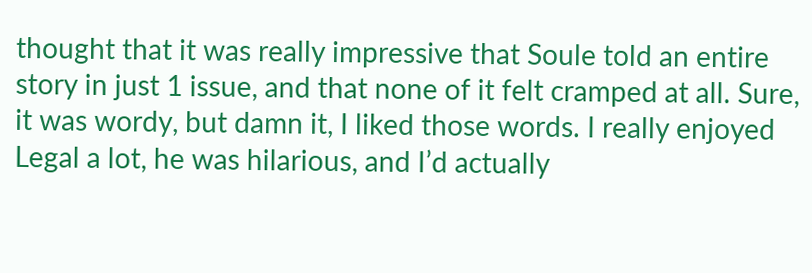thought that it was really impressive that Soule told an entire story in just 1 issue, and that none of it felt cramped at all. Sure, it was wordy, but damn it, I liked those words. I really enjoyed Legal a lot, he was hilarious, and I’d actually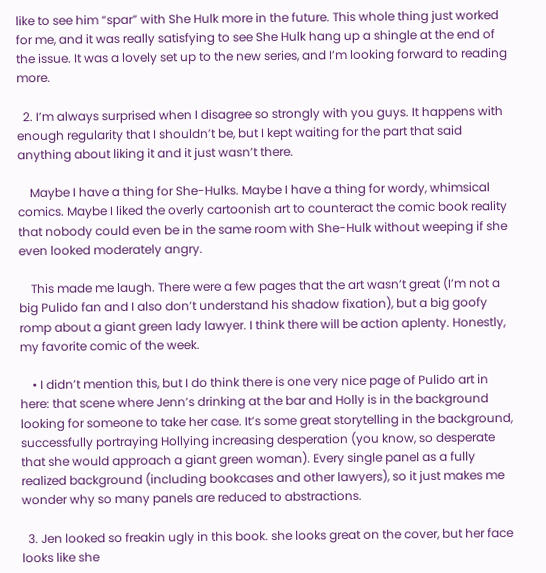like to see him “spar” with She Hulk more in the future. This whole thing just worked for me, and it was really satisfying to see She Hulk hang up a shingle at the end of the issue. It was a lovely set up to the new series, and I’m looking forward to reading more.

  2. I’m always surprised when I disagree so strongly with you guys. It happens with enough regularity that I shouldn’t be, but I kept waiting for the part that said anything about liking it and it just wasn’t there.

    Maybe I have a thing for She-Hulks. Maybe I have a thing for wordy, whimsical comics. Maybe I liked the overly cartoonish art to counteract the comic book reality that nobody could even be in the same room with She-Hulk without weeping if she even looked moderately angry.

    This made me laugh. There were a few pages that the art wasn’t great (I’m not a big Pulido fan and I also don’t understand his shadow fixation), but a big goofy romp about a giant green lady lawyer. I think there will be action aplenty. Honestly, my favorite comic of the week.

    • I didn’t mention this, but I do think there is one very nice page of Pulido art in here: that scene where Jenn’s drinking at the bar and Holly is in the background looking for someone to take her case. It’s some great storytelling in the background, successfully portraying Hollying increasing desperation (you know, so desperate that she would approach a giant green woman). Every single panel as a fully realized background (including bookcases and other lawyers), so it just makes me wonder why so many panels are reduced to abstractions.

  3. Jen looked so freakin ugly in this book. she looks great on the cover, but her face looks like she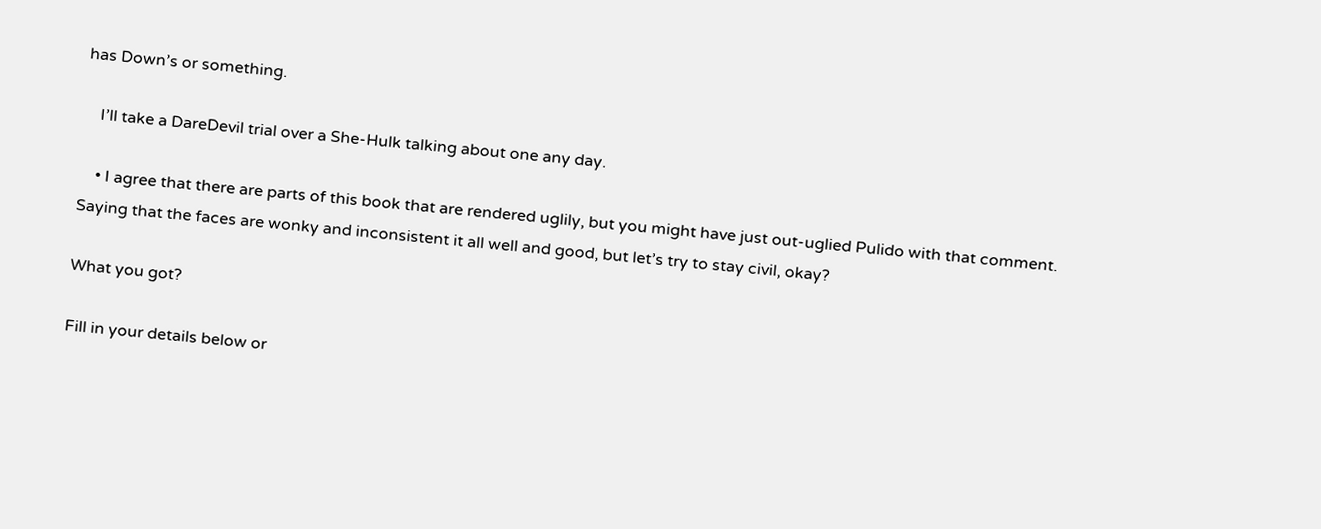has Down’s or something.

    I’ll take a DareDevil trial over a She-Hulk talking about one any day.

    • I agree that there are parts of this book that are rendered uglily, but you might have just out-uglied Pulido with that comment. Saying that the faces are wonky and inconsistent it all well and good, but let’s try to stay civil, okay?

What you got?

Fill in your details below or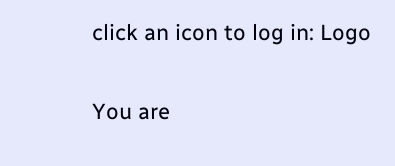click an icon to log in: Logo

You are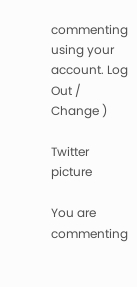commenting using your account. Log Out /  Change )

Twitter picture

You are commenting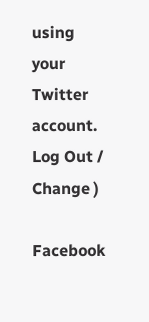using your Twitter account. Log Out /  Change )

Facebook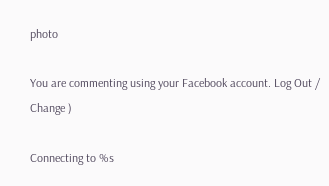photo

You are commenting using your Facebook account. Log Out /  Change )

Connecting to %s